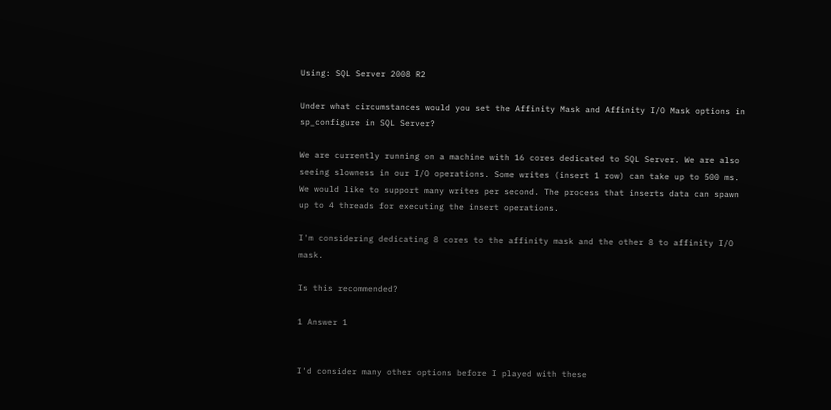Using: SQL Server 2008 R2

Under what circumstances would you set the Affinity Mask and Affinity I/O Mask options in sp_configure in SQL Server?

We are currently running on a machine with 16 cores dedicated to SQL Server. We are also seeing slowness in our I/O operations. Some writes (insert 1 row) can take up to 500 ms. We would like to support many writes per second. The process that inserts data can spawn up to 4 threads for executing the insert operations.

I'm considering dedicating 8 cores to the affinity mask and the other 8 to affinity I/O mask.

Is this recommended?

1 Answer 1


I'd consider many other options before I played with these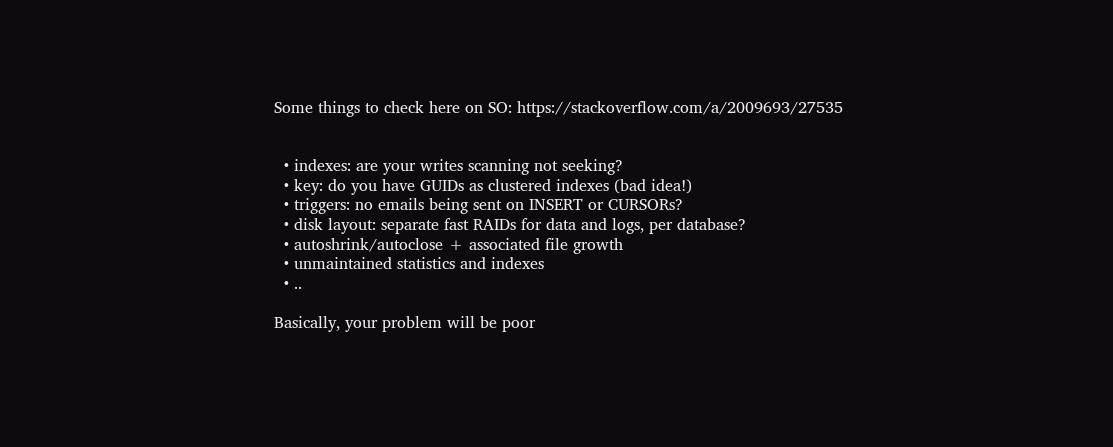Some things to check here on SO: https://stackoverflow.com/a/2009693/27535


  • indexes: are your writes scanning not seeking?
  • key: do you have GUIDs as clustered indexes (bad idea!)
  • triggers: no emails being sent on INSERT or CURSORs?
  • disk layout: separate fast RAIDs for data and logs, per database?
  • autoshrink/autoclose + associated file growth
  • unmaintained statistics and indexes
  • ..

Basically, your problem will be poor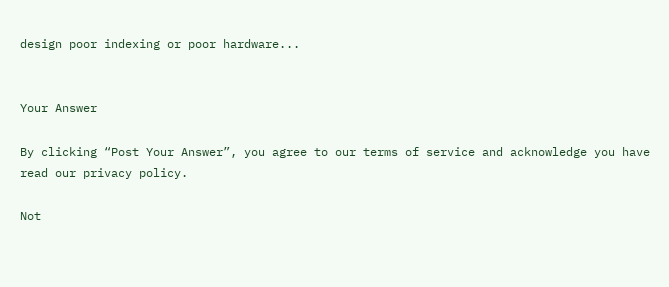design poor indexing or poor hardware...


Your Answer

By clicking “Post Your Answer”, you agree to our terms of service and acknowledge you have read our privacy policy.

Not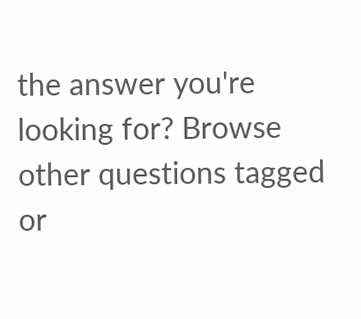the answer you're looking for? Browse other questions tagged or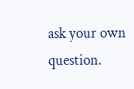ask your own question.